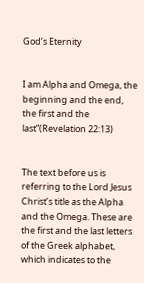God’s Eternity


I am Alpha and Omega, the beginning and the end, the first and the last”(Revelation 22:13)


The text before us is referring to the Lord Jesus Christ’s title as the Alpha and the Omega. These are the first and the last letters of the Greek alphabet, which indicates to the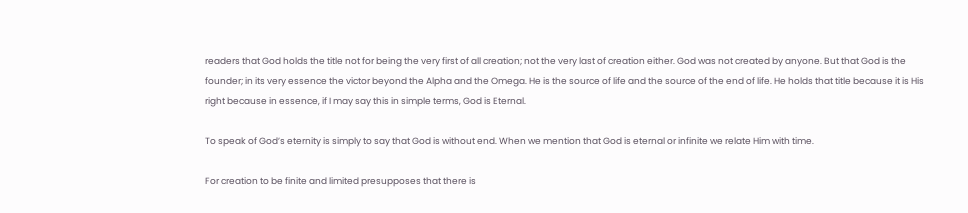readers that God holds the title not for being the very first of all creation; not the very last of creation either. God was not created by anyone. But that God is the founder; in its very essence the victor beyond the Alpha and the Omega. He is the source of life and the source of the end of life. He holds that title because it is His right because in essence, if I may say this in simple terms, God is Eternal.

To speak of God’s eternity is simply to say that God is without end. When we mention that God is eternal or infinite we relate Him with time.

For creation to be finite and limited presupposes that there is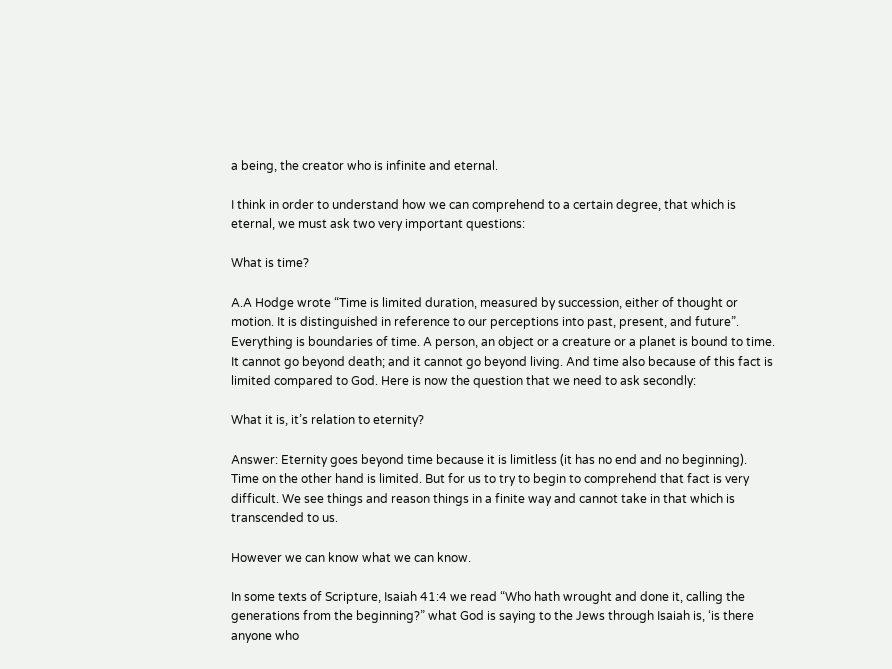a being, the creator who is infinite and eternal.

I think in order to understand how we can comprehend to a certain degree, that which is eternal, we must ask two very important questions:

What is time?

A.A Hodge wrote “Time is limited duration, measured by succession, either of thought or motion. It is distinguished in reference to our perceptions into past, present, and future”. Everything is boundaries of time. A person, an object or a creature or a planet is bound to time. It cannot go beyond death; and it cannot go beyond living. And time also because of this fact is limited compared to God. Here is now the question that we need to ask secondly:

What it is, it’s relation to eternity?

Answer: Eternity goes beyond time because it is limitless (it has no end and no beginning). Time on the other hand is limited. But for us to try to begin to comprehend that fact is very difficult. We see things and reason things in a finite way and cannot take in that which is transcended to us.

However we can know what we can know.

In some texts of Scripture, Isaiah 41:4 we read “Who hath wrought and done it, calling the generations from the beginning?” what God is saying to the Jews through Isaiah is, ‘is there anyone who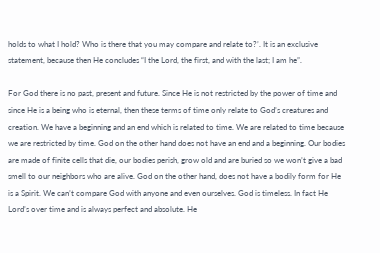holds to what I hold? Who is there that you may compare and relate to?’. It is an exclusive statement, because then He concludes “I the Lord, the first, and with the last; I am he”.

For God there is no past, present and future. Since He is not restricted by the power of time and since He is a being who is eternal, then these terms of time only relate to God’s creatures and creation. We have a beginning and an end which is related to time. We are related to time because we are restricted by time. God on the other hand does not have an end and a beginning. Our bodies are made of finite cells that die, our bodies perish, grow old and are buried so we won’t give a bad smell to our neighbors who are alive. God on the other hand, does not have a bodily form for He is a Spirit. We can’t compare God with anyone and even ourselves. God is timeless. In fact He Lord’s over time and is always perfect and absolute. He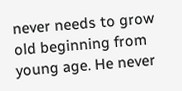never needs to grow old beginning from young age. He never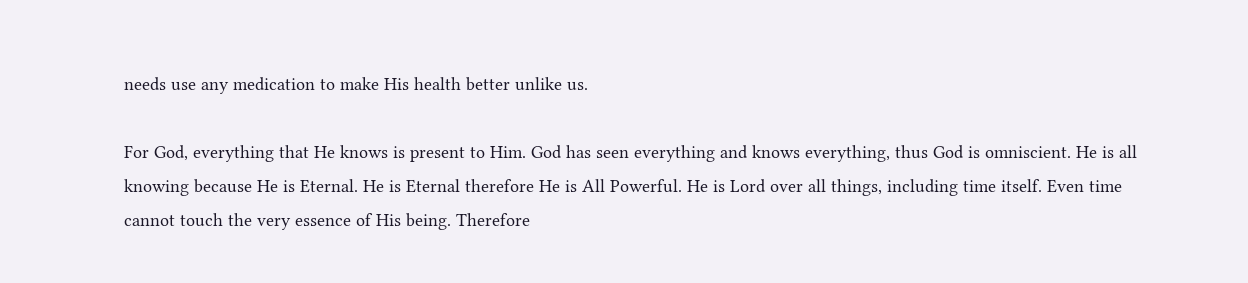needs use any medication to make His health better unlike us.

For God, everything that He knows is present to Him. God has seen everything and knows everything, thus God is omniscient. He is all knowing because He is Eternal. He is Eternal therefore He is All Powerful. He is Lord over all things, including time itself. Even time cannot touch the very essence of His being. Therefore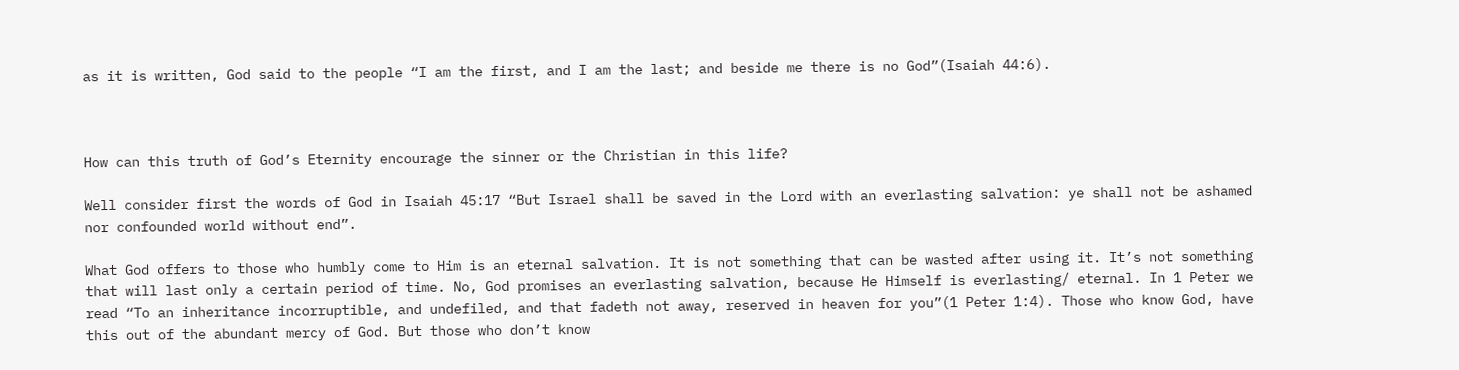as it is written, God said to the people “I am the first, and I am the last; and beside me there is no God”(Isaiah 44:6).



How can this truth of God’s Eternity encourage the sinner or the Christian in this life?

Well consider first the words of God in Isaiah 45:17 “But Israel shall be saved in the Lord with an everlasting salvation: ye shall not be ashamed nor confounded world without end”.

What God offers to those who humbly come to Him is an eternal salvation. It is not something that can be wasted after using it. It’s not something that will last only a certain period of time. No, God promises an everlasting salvation, because He Himself is everlasting/ eternal. In 1 Peter we read “To an inheritance incorruptible, and undefiled, and that fadeth not away, reserved in heaven for you”(1 Peter 1:4). Those who know God, have this out of the abundant mercy of God. But those who don’t know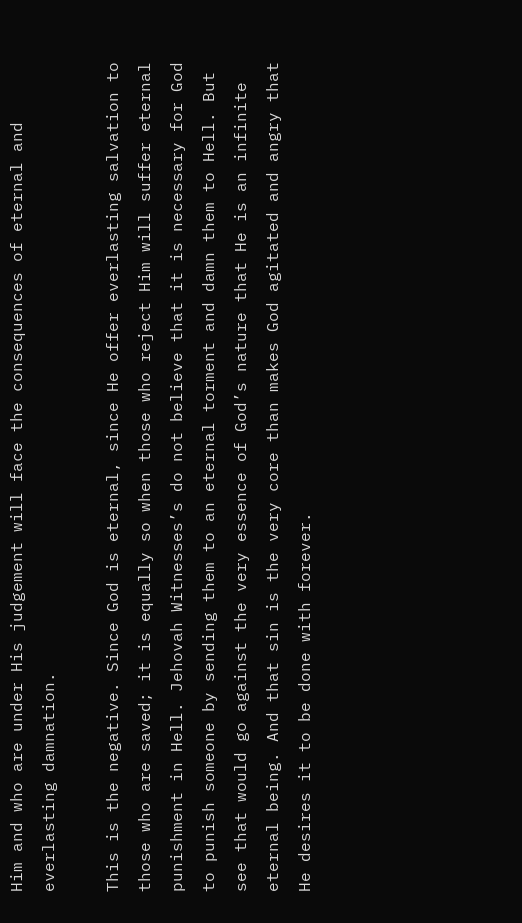Him and who are under His judgement will face the consequences of eternal and everlasting damnation.

This is the negative. Since God is eternal, since He offer everlasting salvation to those who are saved; it is equally so when those who reject Him will suffer eternal punishment in Hell. Jehovah Witnesses’s do not believe that it is necessary for God to punish someone by sending them to an eternal torment and damn them to Hell. But see that would go against the very essence of God’s nature that He is an infinite eternal being. And that sin is the very core than makes God agitated and angry that He desires it to be done with forever.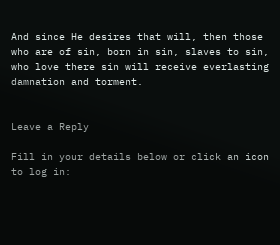And since He desires that will, then those who are of sin, born in sin, slaves to sin, who love there sin will receive everlasting damnation and torment.


Leave a Reply

Fill in your details below or click an icon to log in: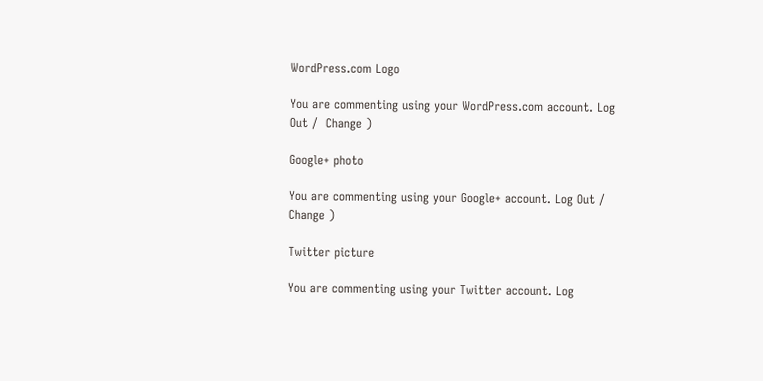WordPress.com Logo

You are commenting using your WordPress.com account. Log Out /  Change )

Google+ photo

You are commenting using your Google+ account. Log Out /  Change )

Twitter picture

You are commenting using your Twitter account. Log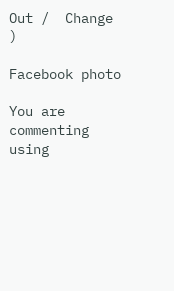Out /  Change )

Facebook photo

You are commenting using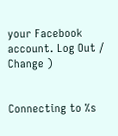your Facebook account. Log Out /  Change )


Connecting to %s